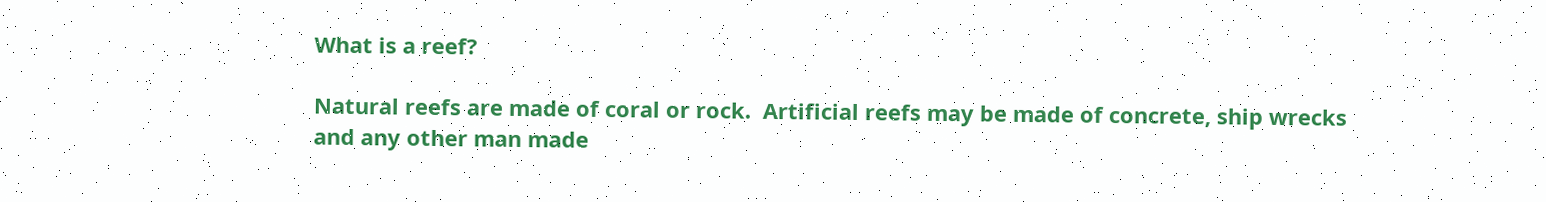What is a reef?

Natural reefs are made of coral or rock.  Artificial reefs may be made of concrete, ship wrecks and any other man made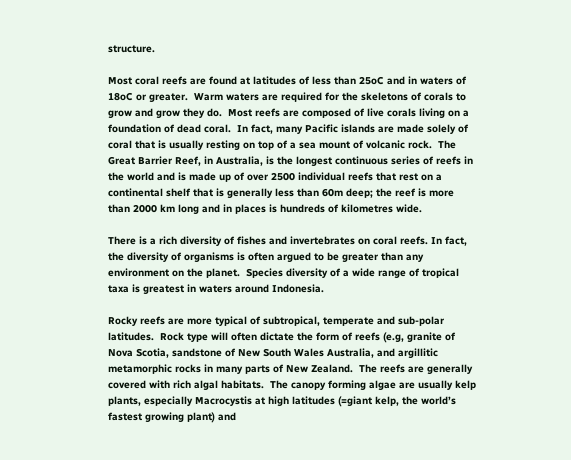structure.

Most coral reefs are found at latitudes of less than 25oC and in waters of 18oC or greater.  Warm waters are required for the skeletons of corals to grow and grow they do.  Most reefs are composed of live corals living on a foundation of dead coral.  In fact, many Pacific islands are made solely of coral that is usually resting on top of a sea mount of volcanic rock.  The Great Barrier Reef, in Australia, is the longest continuous series of reefs in the world and is made up of over 2500 individual reefs that rest on a continental shelf that is generally less than 60m deep; the reef is more than 2000 km long and in places is hundreds of kilometres wide.

There is a rich diversity of fishes and invertebrates on coral reefs. In fact, the diversity of organisms is often argued to be greater than any environment on the planet.  Species diversity of a wide range of tropical taxa is greatest in waters around Indonesia.

Rocky reefs are more typical of subtropical, temperate and sub-polar latitudes.  Rock type will often dictate the form of reefs (e.g, granite of Nova Scotia, sandstone of New South Wales Australia, and argillitic metamorphic rocks in many parts of New Zealand.  The reefs are generally covered with rich algal habitats.  The canopy forming algae are usually kelp plants, especially Macrocystis at high latitudes (=giant kelp, the world’s fastest growing plant) and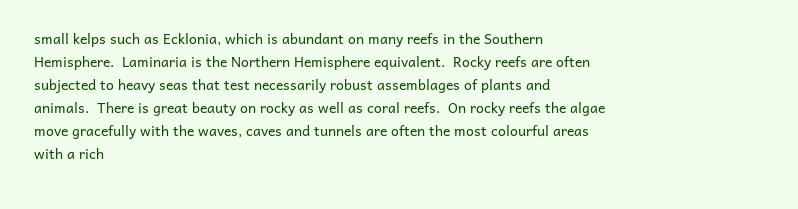small kelps such as Ecklonia, which is abundant on many reefs in the Southern Hemisphere.  Laminaria is the Northern Hemisphere equivalent.  Rocky reefs are often subjected to heavy seas that test necessarily robust assemblages of plants and animals.  There is great beauty on rocky as well as coral reefs.  On rocky reefs the algae move gracefully with the waves, caves and tunnels are often the most colourful areas with a rich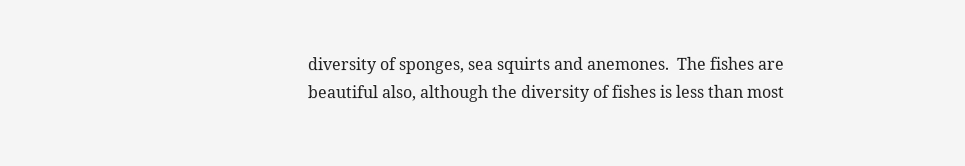diversity of sponges, sea squirts and anemones.  The fishes are beautiful also, although the diversity of fishes is less than most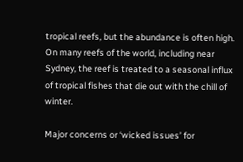tropical reefs, but the abundance is often high.  On many reefs of the world, including near Sydney, the reef is treated to a seasonal influx of tropical fishes that die out with the chill of winter.

Major concerns or ‘wicked issues’ for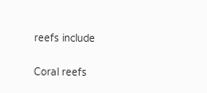reefs include

Coral reefs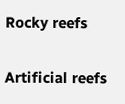Rocky reefs

Artificial reefs